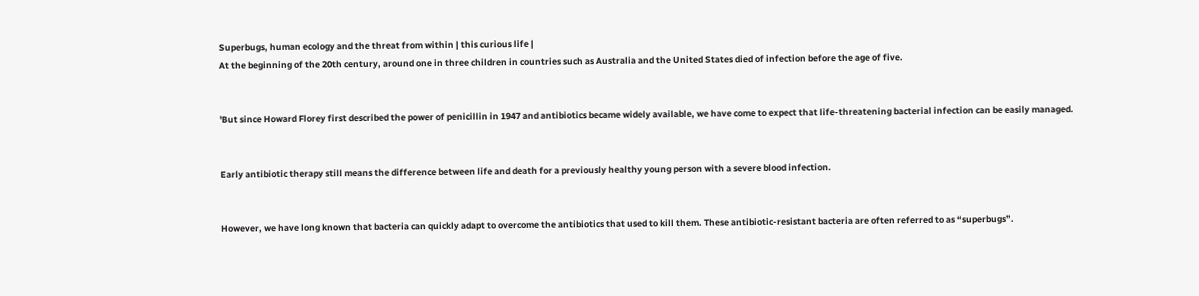Superbugs, human ecology and the threat from within | this curious life |
At the beginning of the 20th century, around one in three children in countries such as Australia and the United States died of infection before the age of five.


'But since Howard Florey first described the power of penicillin in 1947 and antibiotics became widely available, we have come to expect that life-threatening bacterial infection can be easily managed.


Early antibiotic therapy still means the difference between life and death for a previously healthy young person with a severe blood infection.


However, we have long known that bacteria can quickly adapt to overcome the antibiotics that used to kill them. These antibiotic-resistant bacteria are often referred to as “superbugs”.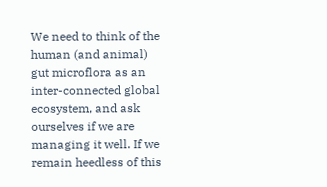We need to think of the human (and animal) gut microflora as an inter-connected global ecosystem, and ask ourselves if we are managing it well. If we remain heedless of this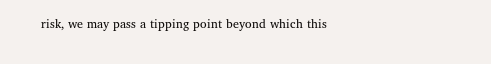risk, we may pass a tipping point beyond which this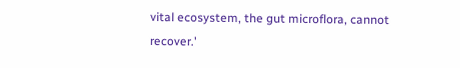vital ecosystem, the gut microflora, cannot recover.'